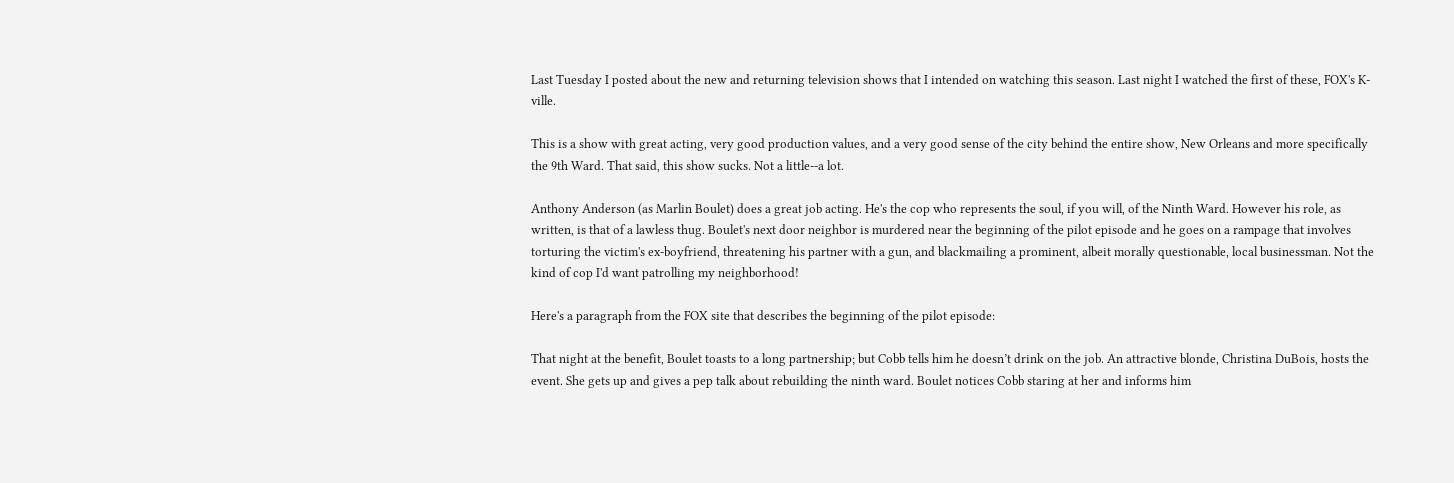Last Tuesday I posted about the new and returning television shows that I intended on watching this season. Last night I watched the first of these, FOX's K-ville.

This is a show with great acting, very good production values, and a very good sense of the city behind the entire show, New Orleans and more specifically the 9th Ward. That said, this show sucks. Not a little--a lot.

Anthony Anderson (as Marlin Boulet) does a great job acting. He's the cop who represents the soul, if you will, of the Ninth Ward. However his role, as written, is that of a lawless thug. Boulet's next door neighbor is murdered near the beginning of the pilot episode and he goes on a rampage that involves torturing the victim's ex-boyfriend, threatening his partner with a gun, and blackmailing a prominent, albeit morally questionable, local businessman. Not the kind of cop I'd want patrolling my neighborhood!

Here's a paragraph from the FOX site that describes the beginning of the pilot episode:

That night at the benefit, Boulet toasts to a long partnership; but Cobb tells him he doesn’t drink on the job. An attractive blonde, Christina DuBois, hosts the event. She gets up and gives a pep talk about rebuilding the ninth ward. Boulet notices Cobb staring at her and informs him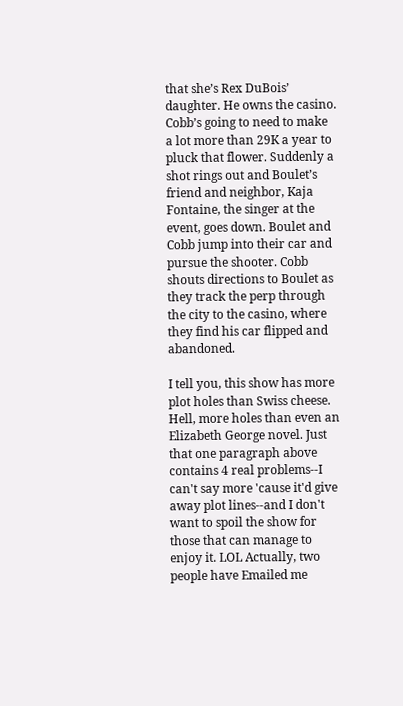that she’s Rex DuBois’ daughter. He owns the casino. Cobb’s going to need to make a lot more than 29K a year to pluck that flower. Suddenly a shot rings out and Boulet’s friend and neighbor, Kaja Fontaine, the singer at the event, goes down. Boulet and Cobb jump into their car and pursue the shooter. Cobb shouts directions to Boulet as they track the perp through the city to the casino, where they find his car flipped and abandoned.

I tell you, this show has more plot holes than Swiss cheese. Hell, more holes than even an Elizabeth George novel. Just that one paragraph above contains 4 real problems--I can't say more 'cause it'd give away plot lines--and I don't want to spoil the show for those that can manage to enjoy it. LOL Actually, two people have Emailed me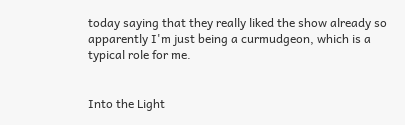today saying that they really liked the show already so apparently I'm just being a curmudgeon, which is a typical role for me.


Into the Light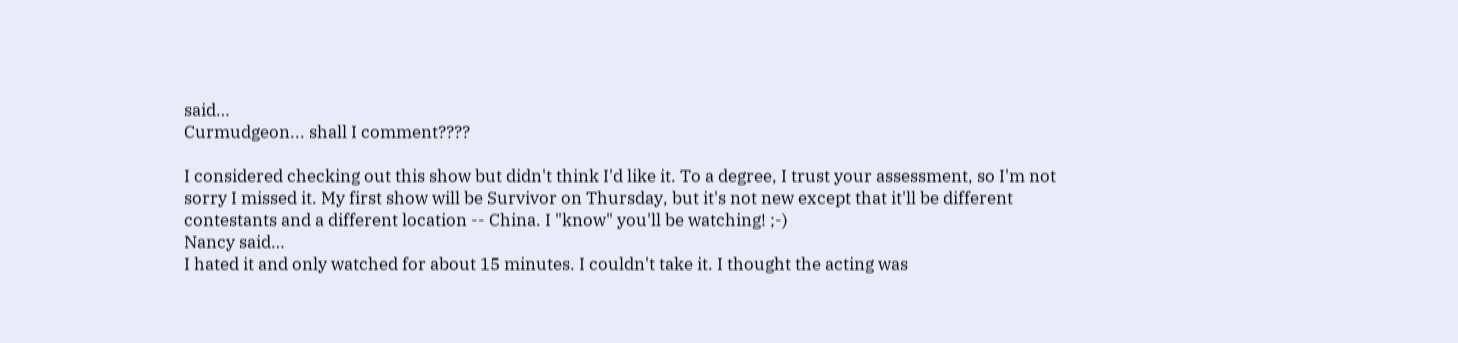said…
Curmudgeon... shall I comment????

I considered checking out this show but didn't think I'd like it. To a degree, I trust your assessment, so I'm not sorry I missed it. My first show will be Survivor on Thursday, but it's not new except that it'll be different contestants and a different location -- China. I "know" you'll be watching! ;-)
Nancy said…
I hated it and only watched for about 15 minutes. I couldn't take it. I thought the acting was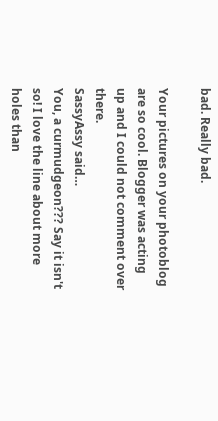bad. Really bad.

Your pictures on your photoblog are so cool. Blogger was acting up and I could not comment over there.
SassyAssy said…
You, a curmudgeon??? Say it isn't so! I love the line about more holes than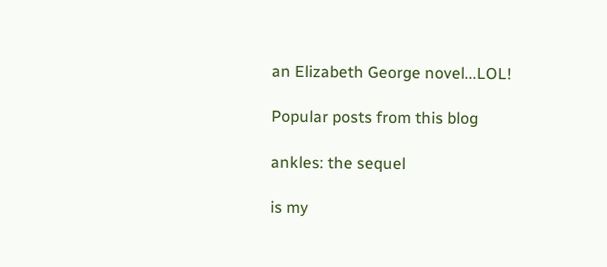an Elizabeth George novel...LOL!

Popular posts from this blog

ankles: the sequel

is my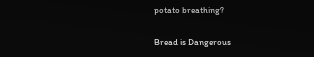potato breathing?

Bread is Dangerous